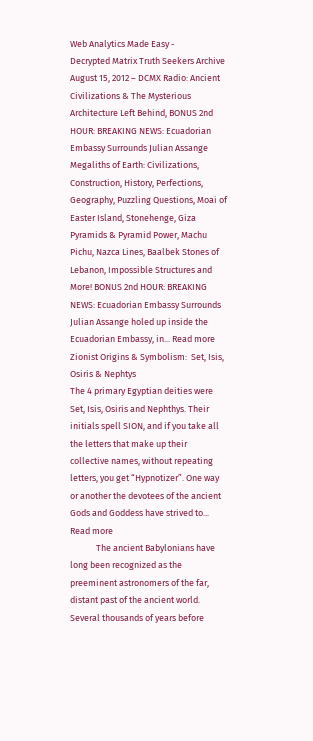Web Analytics Made Easy -
Decrypted Matrix Truth Seekers Archive
August 15, 2012 – DCMX Radio: Ancient Civilizations & The Mysterious Architecture Left Behind, BONUS 2nd HOUR: BREAKING NEWS: Ecuadorian Embassy Surrounds Julian Assange
Megaliths of Earth: Civilizations, Construction, History, Perfections, Geography, Puzzling Questions, Moai of Easter Island, Stonehenge, Giza Pyramids & Pyramid Power, Machu Pichu, Nazca Lines, Baalbek Stones of Lebanon, Impossible Structures and More! BONUS 2nd HOUR: BREAKING NEWS: Ecuadorian Embassy Surrounds Julian Assange holed up inside the Ecuadorian Embassy, in... Read more
Zionist Origins & Symbolism:  Set, Isis, Osiris & Nephtys
The 4 primary Egyptian deities were Set, Isis, Osiris and Nephthys. Their initials spell SION, and if you take all the letters that make up their collective names, without repeating letters, you get “Hypnotizer”. One way or another the devotees of the ancient Gods and Goddess have strived to... Read more
             The ancient Babylonians have long been recognized as the preeminent astronomers of the far, distant past of the ancient world. Several thousands of years before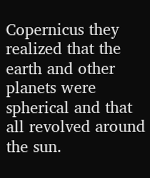Copernicus they realized that the earth and other planets were spherical and that all revolved around the sun.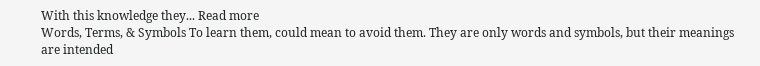With this knowledge they... Read more
Words, Terms, & Symbols To learn them, could mean to avoid them. They are only words and symbols, but their meanings are intended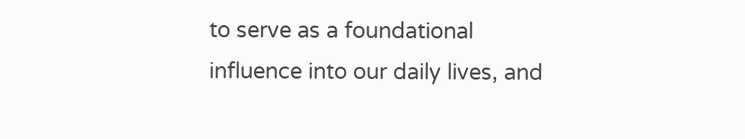to serve as a foundational influence into our daily lives, and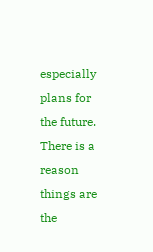especially plans for the future. There is a reason things are the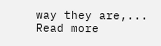way they are,... Read more